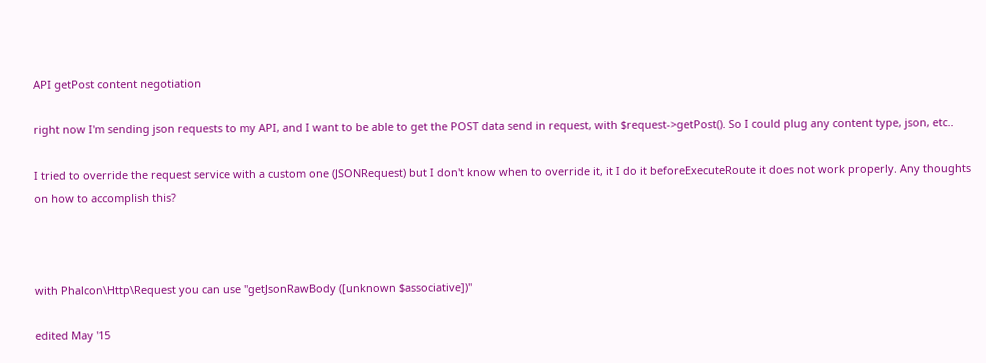API getPost content negotiation

right now I'm sending json requests to my API, and I want to be able to get the POST data send in request, with $request->getPost(). So I could plug any content type, json, etc..

I tried to override the request service with a custom one (JSONRequest) but I don't know when to override it, it I do it beforeExecuteRoute it does not work properly. Any thoughts on how to accomplish this?



with Phalcon\Http\Request you can use "getJsonRawBody ([unknown $associative])"

edited May '15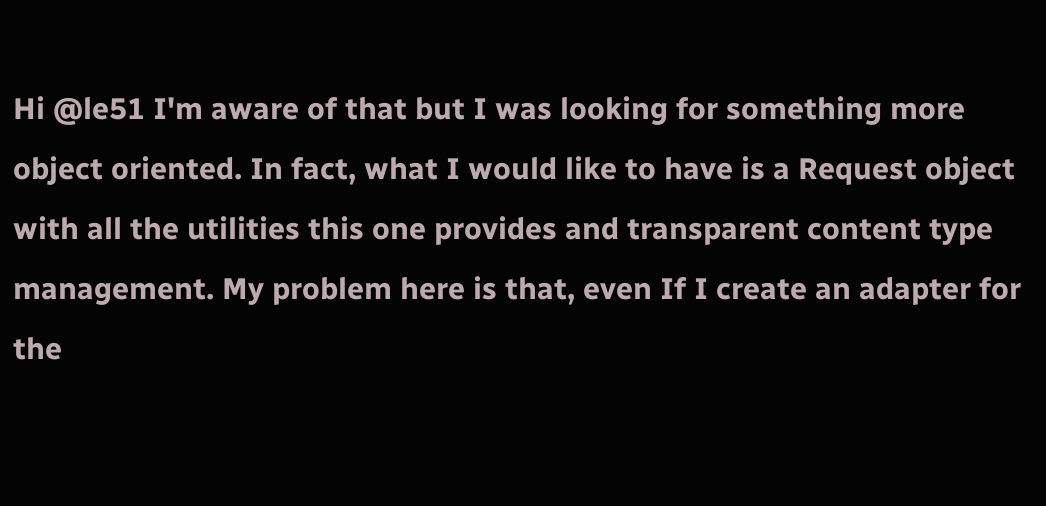Hi @le51 I'm aware of that but I was looking for something more object oriented. In fact, what I would like to have is a Request object with all the utilities this one provides and transparent content type management. My problem here is that, even If I create an adapter for the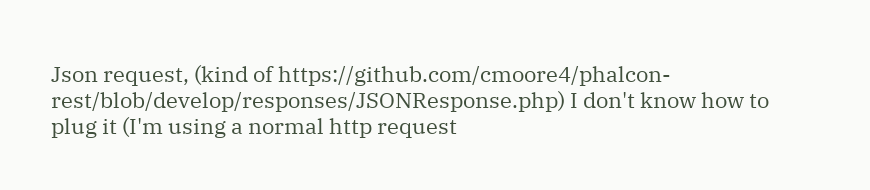Json request, (kind of https://github.com/cmoore4/phalcon-rest/blob/develop/responses/JSONResponse.php) I don't know how to plug it (I'm using a normal http request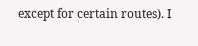except for certain routes). I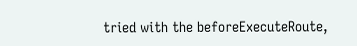tried with the beforeExecuteRoute,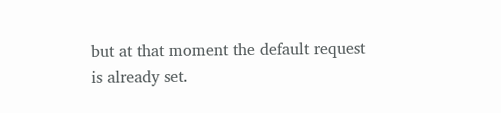but at that moment the default request is already set.